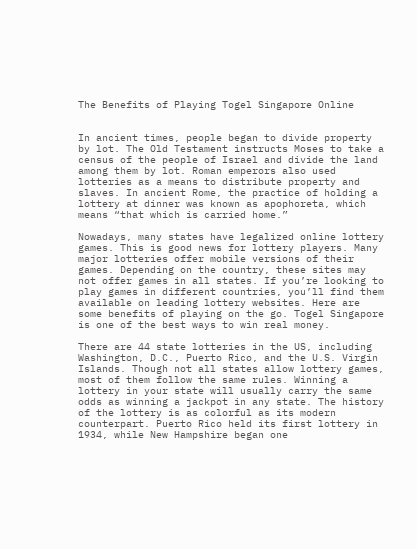The Benefits of Playing Togel Singapore Online


In ancient times, people began to divide property by lot. The Old Testament instructs Moses to take a census of the people of Israel and divide the land among them by lot. Roman emperors also used lotteries as a means to distribute property and slaves. In ancient Rome, the practice of holding a lottery at dinner was known as apophoreta, which means “that which is carried home.”

Nowadays, many states have legalized online lottery games. This is good news for lottery players. Many major lotteries offer mobile versions of their games. Depending on the country, these sites may not offer games in all states. If you’re looking to play games in different countries, you’ll find them available on leading lottery websites. Here are some benefits of playing on the go. Togel Singapore is one of the best ways to win real money.

There are 44 state lotteries in the US, including Washington, D.C., Puerto Rico, and the U.S. Virgin Islands. Though not all states allow lottery games, most of them follow the same rules. Winning a lottery in your state will usually carry the same odds as winning a jackpot in any state. The history of the lottery is as colorful as its modern counterpart. Puerto Rico held its first lottery in 1934, while New Hampshire began one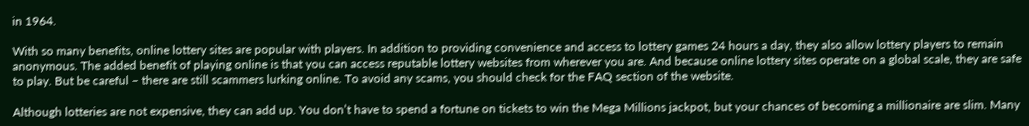in 1964.

With so many benefits, online lottery sites are popular with players. In addition to providing convenience and access to lottery games 24 hours a day, they also allow lottery players to remain anonymous. The added benefit of playing online is that you can access reputable lottery websites from wherever you are. And because online lottery sites operate on a global scale, they are safe to play. But be careful – there are still scammers lurking online. To avoid any scams, you should check for the FAQ section of the website.

Although lotteries are not expensive, they can add up. You don’t have to spend a fortune on tickets to win the Mega Millions jackpot, but your chances of becoming a millionaire are slim. Many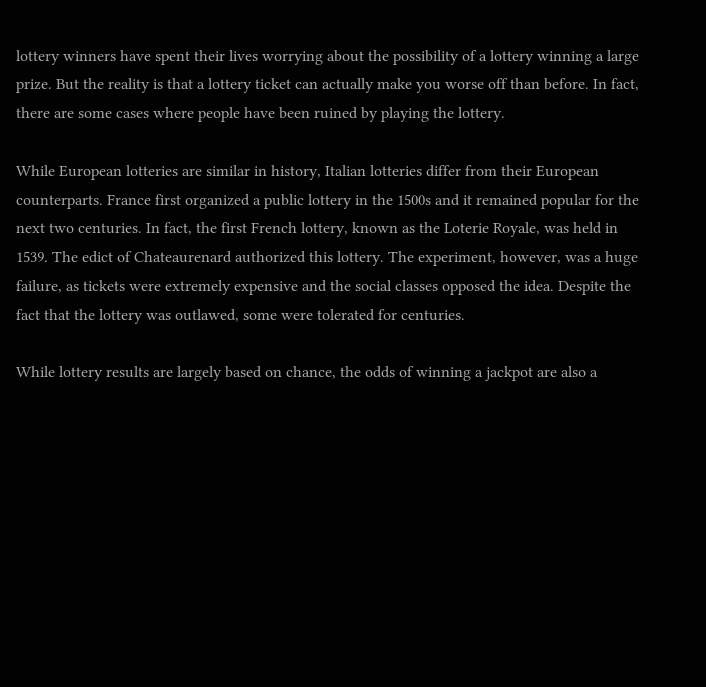lottery winners have spent their lives worrying about the possibility of a lottery winning a large prize. But the reality is that a lottery ticket can actually make you worse off than before. In fact, there are some cases where people have been ruined by playing the lottery.

While European lotteries are similar in history, Italian lotteries differ from their European counterparts. France first organized a public lottery in the 1500s and it remained popular for the next two centuries. In fact, the first French lottery, known as the Loterie Royale, was held in 1539. The edict of Chateaurenard authorized this lottery. The experiment, however, was a huge failure, as tickets were extremely expensive and the social classes opposed the idea. Despite the fact that the lottery was outlawed, some were tolerated for centuries.

While lottery results are largely based on chance, the odds of winning a jackpot are also a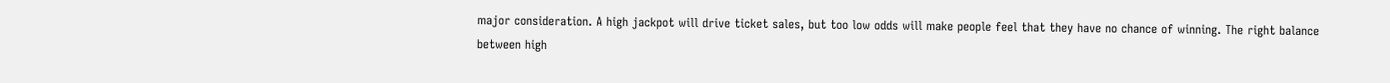major consideration. A high jackpot will drive ticket sales, but too low odds will make people feel that they have no chance of winning. The right balance between high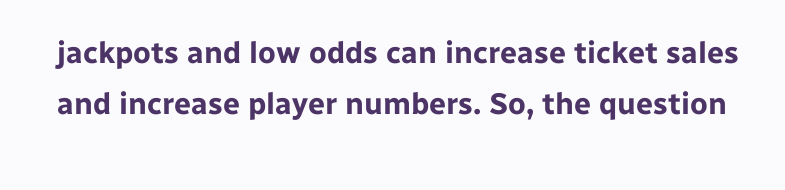jackpots and low odds can increase ticket sales and increase player numbers. So, the question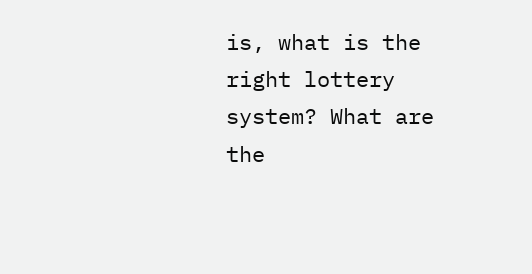is, what is the right lottery system? What are the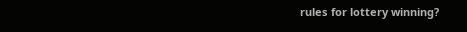rules for lottery winning?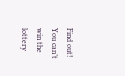Find out! You can’t win the lottery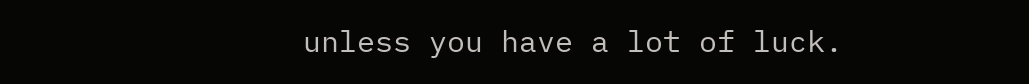unless you have a lot of luck.